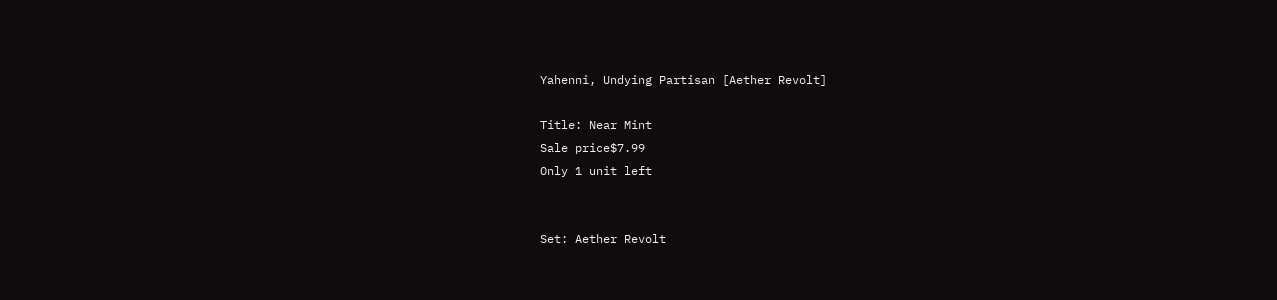Yahenni, Undying Partisan [Aether Revolt]

Title: Near Mint
Sale price$7.99
Only 1 unit left


Set: Aether Revolt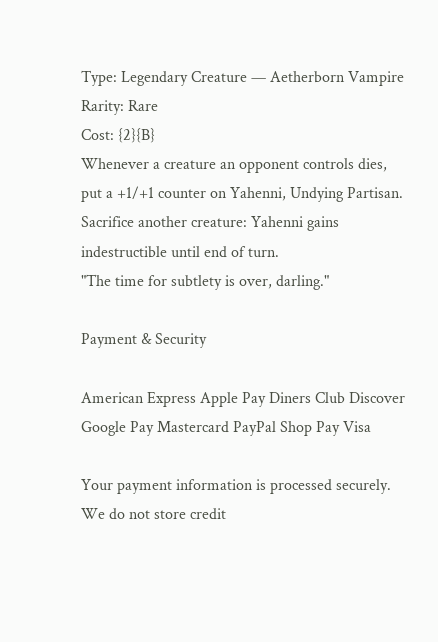Type: Legendary Creature — Aetherborn Vampire
Rarity: Rare
Cost: {2}{B}
Whenever a creature an opponent controls dies, put a +1/+1 counter on Yahenni, Undying Partisan.
Sacrifice another creature: Yahenni gains indestructible until end of turn.
"The time for subtlety is over, darling."

Payment & Security

American Express Apple Pay Diners Club Discover Google Pay Mastercard PayPal Shop Pay Visa

Your payment information is processed securely. We do not store credit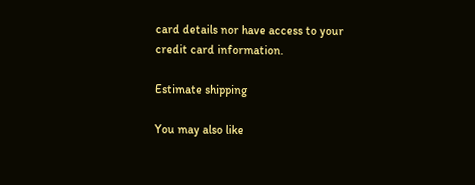card details nor have access to your credit card information.

Estimate shipping

You may also like